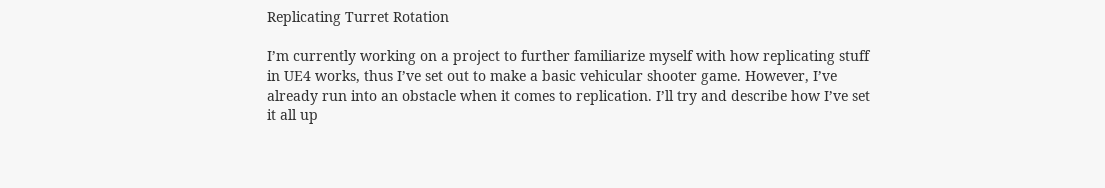Replicating Turret Rotation

I’m currently working on a project to further familiarize myself with how replicating stuff in UE4 works, thus I’ve set out to make a basic vehicular shooter game. However, I’ve already run into an obstacle when it comes to replication. I’ll try and describe how I’ve set it all up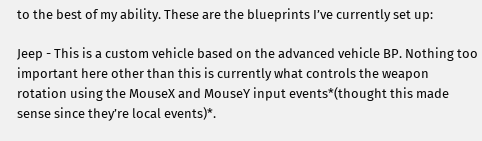to the best of my ability. These are the blueprints I’ve currently set up:

Jeep - This is a custom vehicle based on the advanced vehicle BP. Nothing too important here other than this is currently what controls the weapon rotation using the MouseX and MouseY input events*(thought this made sense since they’re local events)*.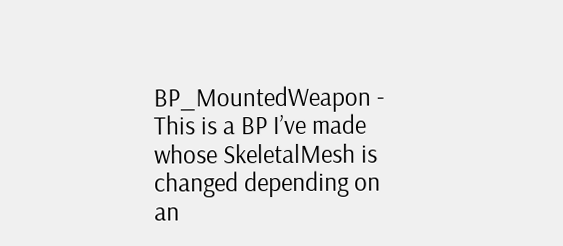BP_MountedWeapon - This is a BP I’ve made whose SkeletalMesh is changed depending on an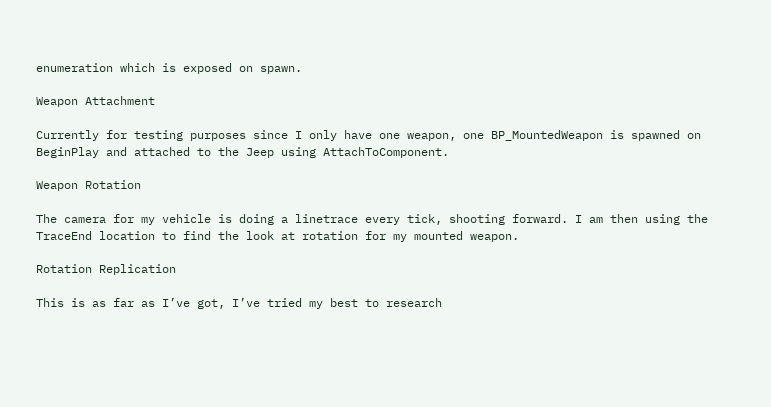enumeration which is exposed on spawn.

Weapon Attachment

Currently for testing purposes since I only have one weapon, one BP_MountedWeapon is spawned on BeginPlay and attached to the Jeep using AttachToComponent.

Weapon Rotation

The camera for my vehicle is doing a linetrace every tick, shooting forward. I am then using the TraceEnd location to find the look at rotation for my mounted weapon.

Rotation Replication

This is as far as I’ve got, I’ve tried my best to research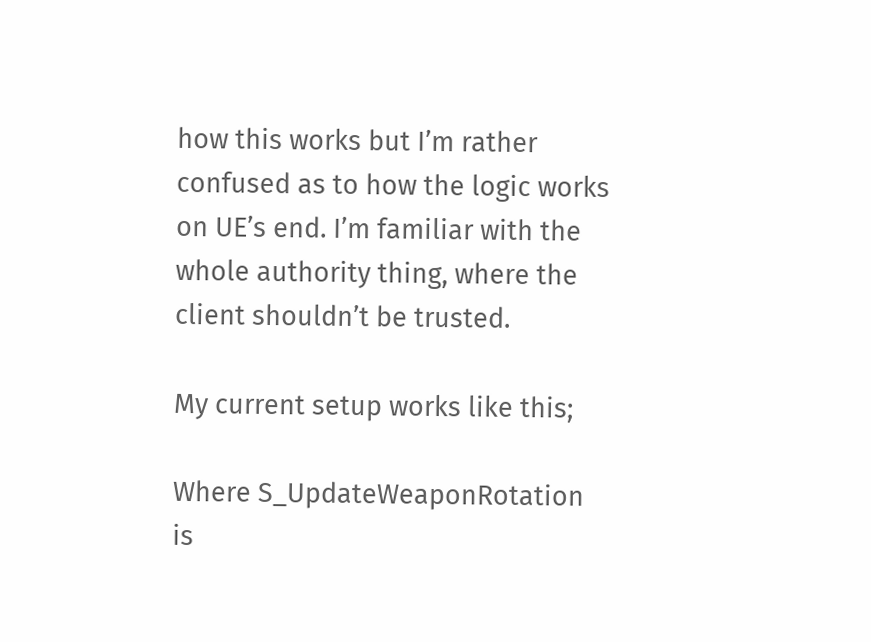how this works but I’m rather confused as to how the logic works on UE’s end. I’m familiar with the whole authority thing, where the client shouldn’t be trusted.

My current setup works like this;

Where S_UpdateWeaponRotation is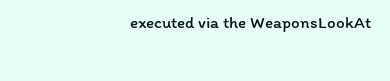executed via the WeaponsLookAt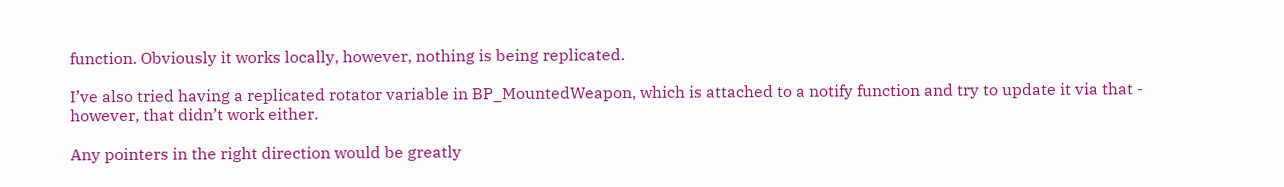function. Obviously it works locally, however, nothing is being replicated.

I’ve also tried having a replicated rotator variable in BP_MountedWeapon, which is attached to a notify function and try to update it via that - however, that didn’t work either.

Any pointers in the right direction would be greatly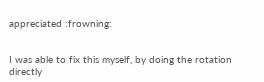appreciated :frowning:


I was able to fix this myself, by doing the rotation directly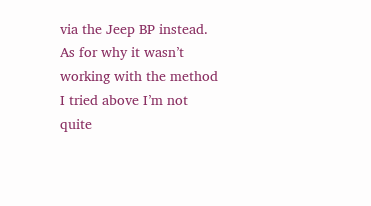via the Jeep BP instead. As for why it wasn’t working with the method I tried above I’m not quite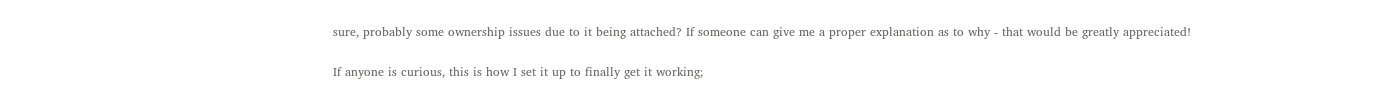sure, probably some ownership issues due to it being attached? If someone can give me a proper explanation as to why - that would be greatly appreciated!

If anyone is curious, this is how I set it up to finally get it working;